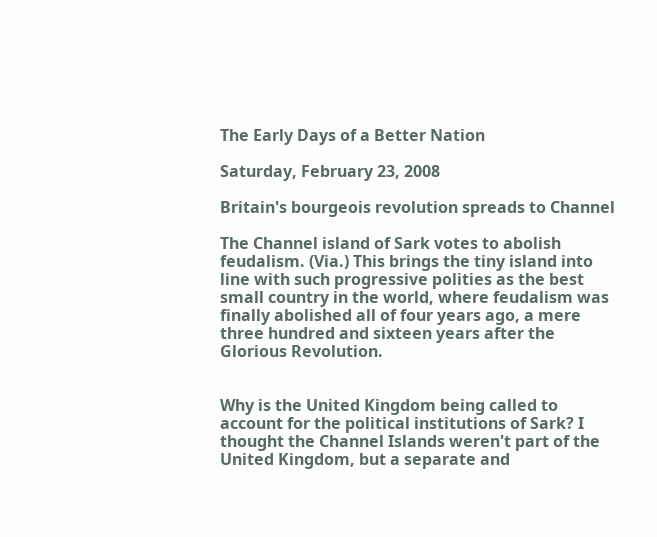The Early Days of a Better Nation

Saturday, February 23, 2008

Britain's bourgeois revolution spreads to Channel

The Channel island of Sark votes to abolish feudalism. (Via.) This brings the tiny island into line with such progressive polities as the best small country in the world, where feudalism was finally abolished all of four years ago, a mere three hundred and sixteen years after the Glorious Revolution.


Why is the United Kingdom being called to account for the political institutions of Sark? I thought the Channel Islands weren't part of the United Kingdom, but a separate and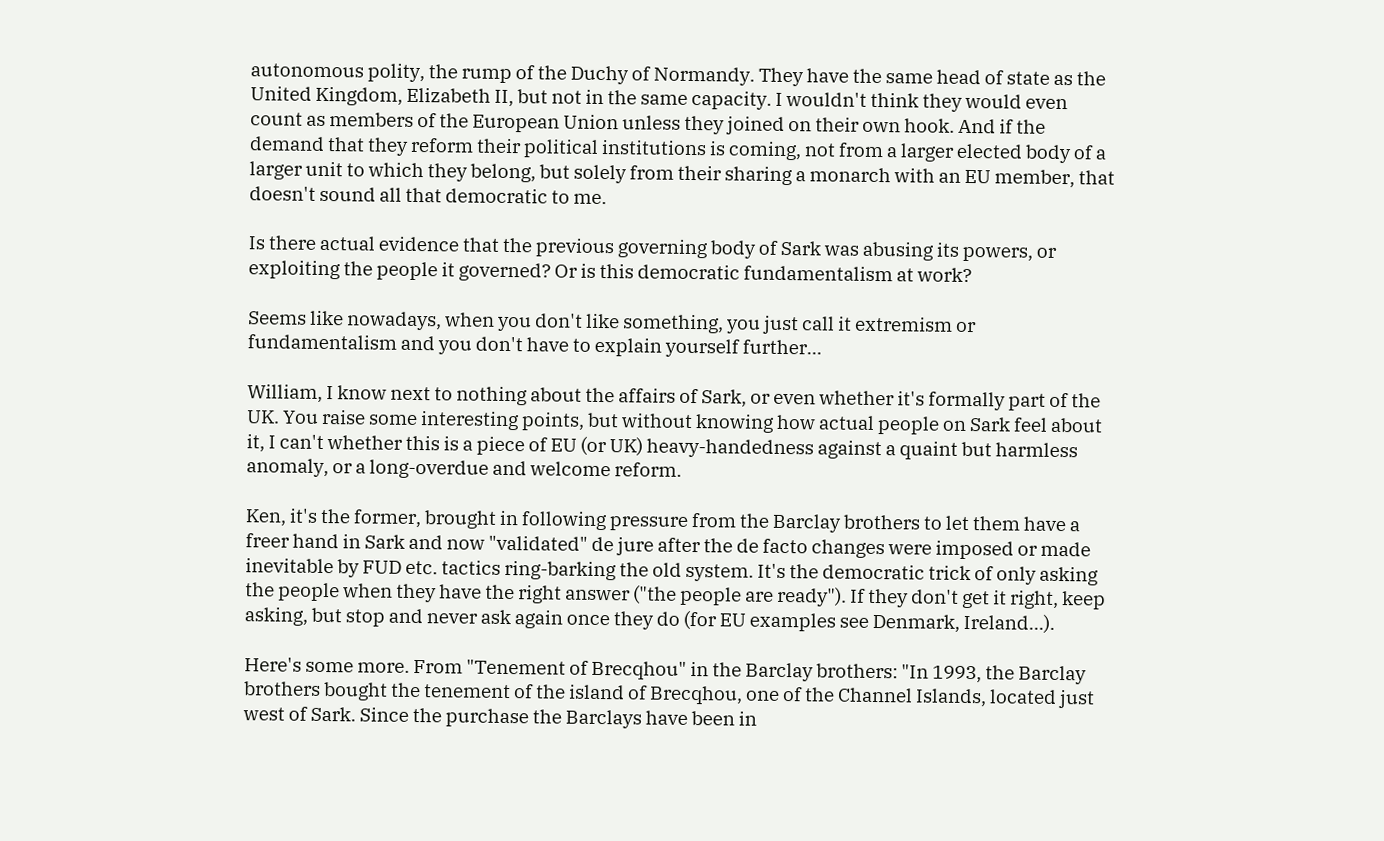autonomous polity, the rump of the Duchy of Normandy. They have the same head of state as the United Kingdom, Elizabeth II, but not in the same capacity. I wouldn't think they would even count as members of the European Union unless they joined on their own hook. And if the demand that they reform their political institutions is coming, not from a larger elected body of a larger unit to which they belong, but solely from their sharing a monarch with an EU member, that doesn't sound all that democratic to me.

Is there actual evidence that the previous governing body of Sark was abusing its powers, or exploiting the people it governed? Or is this democratic fundamentalism at work?

Seems like nowadays, when you don't like something, you just call it extremism or fundamentalism and you don't have to explain yourself further...

William, I know next to nothing about the affairs of Sark, or even whether it's formally part of the UK. You raise some interesting points, but without knowing how actual people on Sark feel about it, I can't whether this is a piece of EU (or UK) heavy-handedness against a quaint but harmless anomaly, or a long-overdue and welcome reform.

Ken, it's the former, brought in following pressure from the Barclay brothers to let them have a freer hand in Sark and now "validated" de jure after the de facto changes were imposed or made inevitable by FUD etc. tactics ring-barking the old system. It's the democratic trick of only asking the people when they have the right answer ("the people are ready"). If they don't get it right, keep asking, but stop and never ask again once they do (for EU examples see Denmark, Ireland...).

Here's some more. From "Tenement of Brecqhou" in the Barclay brothers: "In 1993, the Barclay brothers bought the tenement of the island of Brecqhou, one of the Channel Islands, located just west of Sark. Since the purchase the Barclays have been in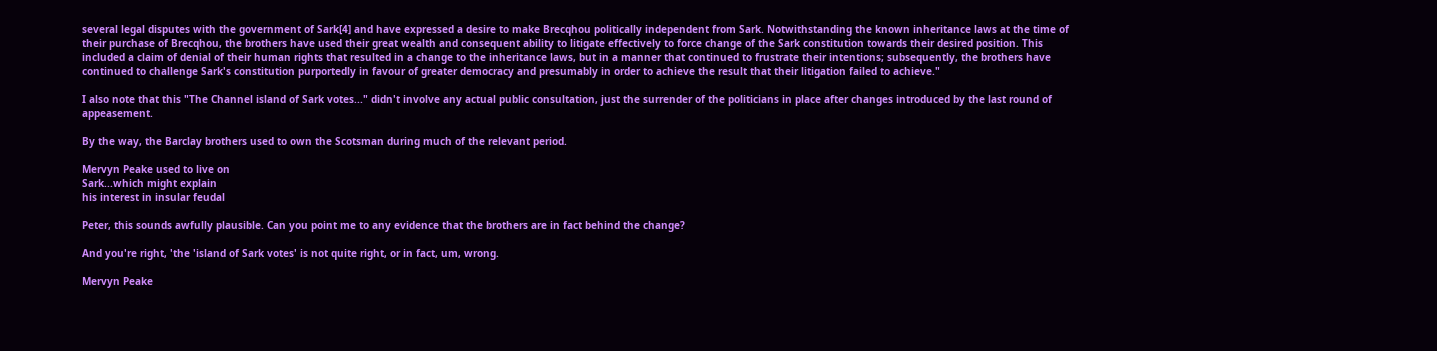several legal disputes with the government of Sark[4] and have expressed a desire to make Brecqhou politically independent from Sark. Notwithstanding the known inheritance laws at the time of their purchase of Brecqhou, the brothers have used their great wealth and consequent ability to litigate effectively to force change of the Sark constitution towards their desired position. This included a claim of denial of their human rights that resulted in a change to the inheritance laws, but in a manner that continued to frustrate their intentions; subsequently, the brothers have continued to challenge Sark's constitution purportedly in favour of greater democracy and presumably in order to achieve the result that their litigation failed to achieve."

I also note that this "The Channel island of Sark votes..." didn't involve any actual public consultation, just the surrender of the politicians in place after changes introduced by the last round of appeasement.

By the way, the Barclay brothers used to own the Scotsman during much of the relevant period.

Mervyn Peake used to live on
Sark...which might explain
his interest in insular feudal

Peter, this sounds awfully plausible. Can you point me to any evidence that the brothers are in fact behind the change?

And you're right, 'the 'island of Sark votes' is not quite right, or in fact, um, wrong.

Mervyn Peake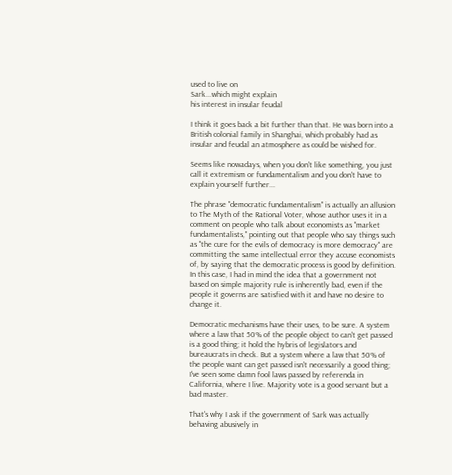used to live on
Sark...which might explain
his interest in insular feudal

I think it goes back a bit further than that. He was born into a British colonial family in Shanghai, which probably had as insular and feudal an atmosphere as could be wished for.

Seems like nowadays, when you don't like something, you just call it extremism or fundamentalism and you don't have to explain yourself further...

The phrase "democratic fundamentalism" is actually an allusion to The Myth of the Rational Voter, whose author uses it in a comment on people who talk about economists as "market fundamentalists," pointing out that people who say things such as "the cure for the evils of democracy is more democracy" are committing the same intellectual error they accuse economists of, by saying that the democratic process is good by definition. In this case, I had in mind the idea that a government not based on simple majority rule is inherently bad, even if the people it governs are satisfied with it and have no desire to change it.

Democratic mechanisms have their uses, to be sure. A system where a law that 50% of the people object to can't get passed is a good thing; it hold the hybris of legislators and bureaucrats in check. But a system where a law that 50% of the people want can get passed isn't necessarily a good thing; I've seen some damn fool laws passed by referenda in California, where I live. Majority vote is a good servant but a bad master.

That's why I ask if the government of Sark was actually behaving abusively in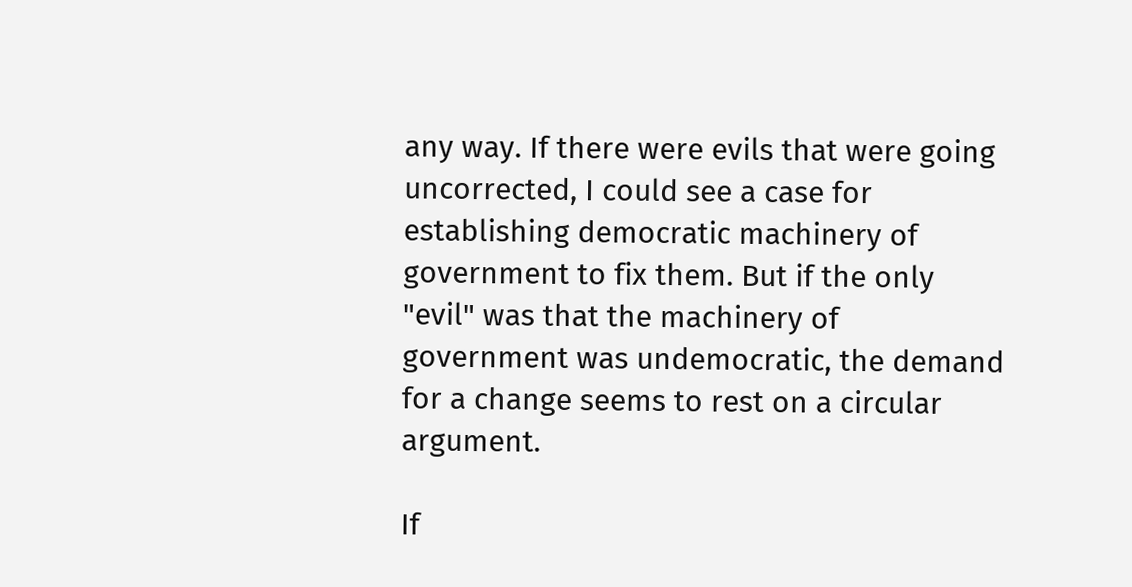any way. If there were evils that were going uncorrected, I could see a case for establishing democratic machinery of government to fix them. But if the only "evil" was that the machinery of government was undemocratic, the demand for a change seems to rest on a circular argument.

If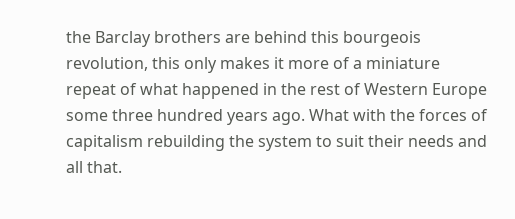the Barclay brothers are behind this bourgeois revolution, this only makes it more of a miniature repeat of what happened in the rest of Western Europe some three hundred years ago. What with the forces of capitalism rebuilding the system to suit their needs and all that.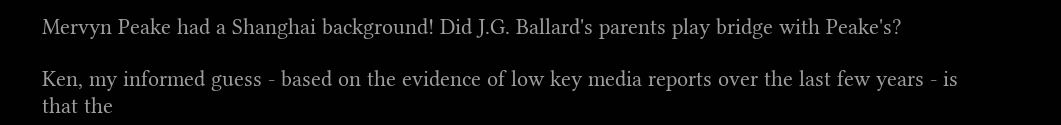Mervyn Peake had a Shanghai background! Did J.G. Ballard's parents play bridge with Peake's?

Ken, my informed guess - based on the evidence of low key media reports over the last few years - is that the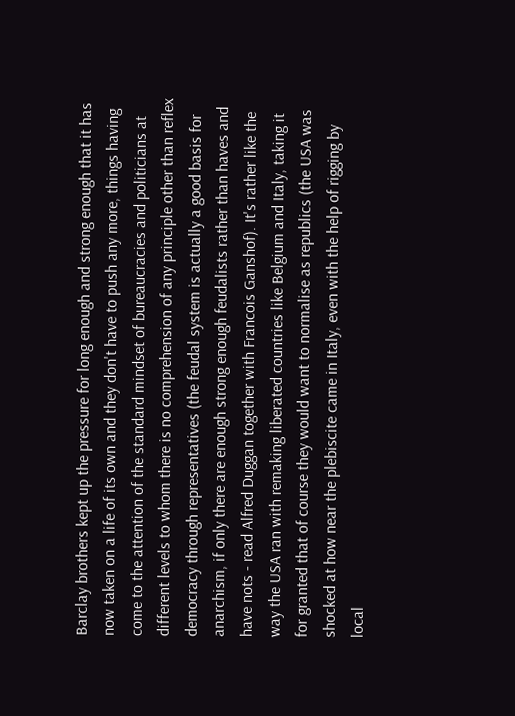Barclay brothers kept up the pressure for long enough and strong enough that it has now taken on a life of its own and they don't have to push any more, things having come to the attention of the standard mindset of bureaucracies and politicians at different levels to whom there is no comprehension of any principle other than reflex democracy through representatives (the feudal system is actually a good basis for anarchism, if only there are enough strong enough feudalists rather than haves and have nots - read Alfred Duggan together with Francois Ganshof). It's rather like the way the USA ran with remaking liberated countries like Belgium and Italy, taking it for granted that of course they would want to normalise as republics (the USA was shocked at how near the plebiscite came in Italy, even with the help of rigging by local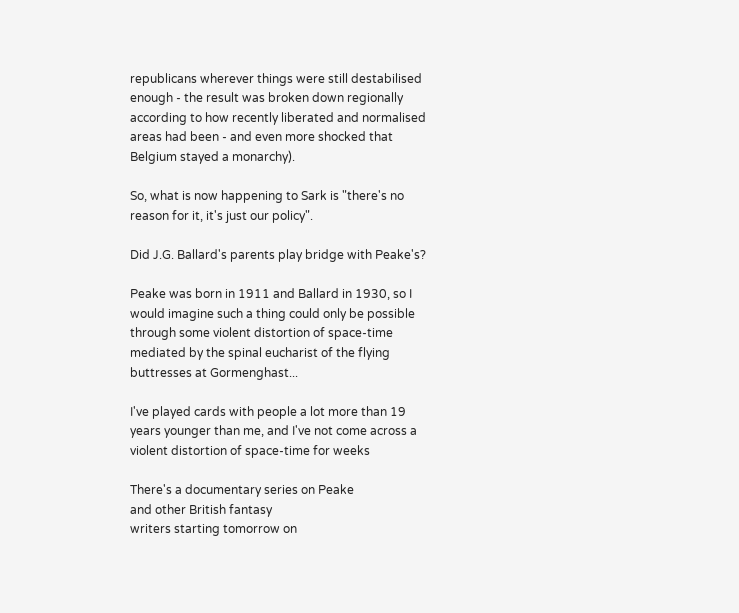republicans wherever things were still destabilised enough - the result was broken down regionally according to how recently liberated and normalised areas had been - and even more shocked that Belgium stayed a monarchy).

So, what is now happening to Sark is "there's no reason for it, it's just our policy".

Did J.G. Ballard's parents play bridge with Peake's?

Peake was born in 1911 and Ballard in 1930, so I would imagine such a thing could only be possible through some violent distortion of space-time mediated by the spinal eucharist of the flying buttresses at Gormenghast...

I've played cards with people a lot more than 19 years younger than me, and I've not come across a violent distortion of space-time for weeks

There's a documentary series on Peake
and other British fantasy
writers starting tomorrow on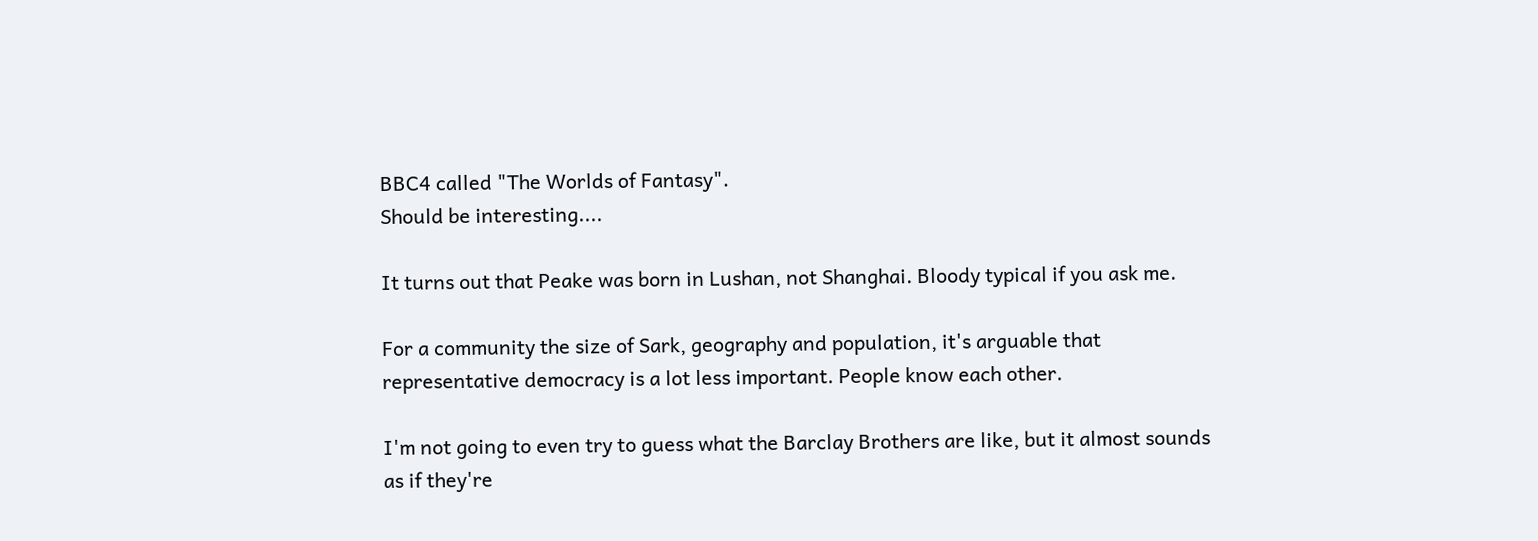BBC4 called "The Worlds of Fantasy".
Should be interesting....

It turns out that Peake was born in Lushan, not Shanghai. Bloody typical if you ask me.

For a community the size of Sark, geography and population, it's arguable that representative democracy is a lot less important. People know each other.

I'm not going to even try to guess what the Barclay Brothers are like, but it almost sounds as if they're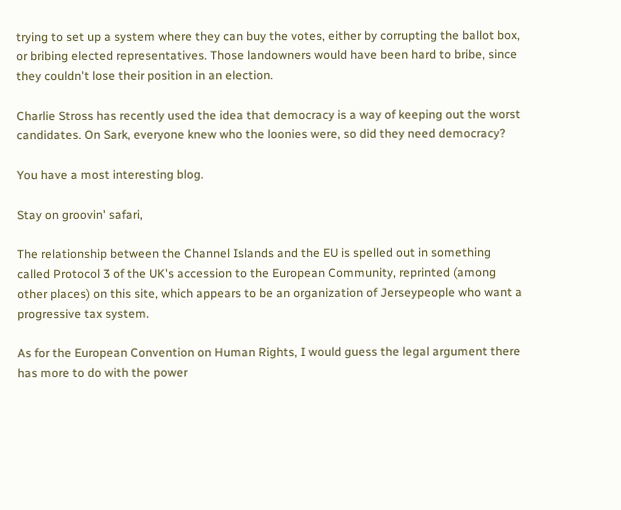trying to set up a system where they can buy the votes, either by corrupting the ballot box, or bribing elected representatives. Those landowners would have been hard to bribe, since they couldn't lose their position in an election.

Charlie Stross has recently used the idea that democracy is a way of keeping out the worst candidates. On Sark, everyone knew who the loonies were, so did they need democracy?

You have a most interesting blog.

Stay on groovin' safari,

The relationship between the Channel Islands and the EU is spelled out in something called Protocol 3 of the UK's accession to the European Community, reprinted (among other places) on this site, which appears to be an organization of Jerseypeople who want a progressive tax system.

As for the European Convention on Human Rights, I would guess the legal argument there has more to do with the power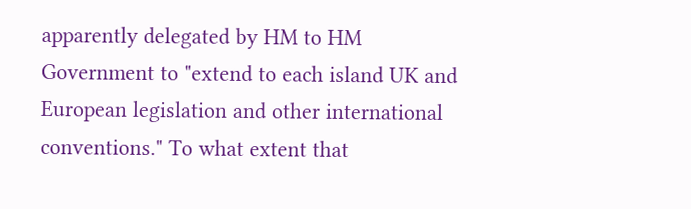apparently delegated by HM to HM Government to "extend to each island UK and European legislation and other international conventions." To what extent that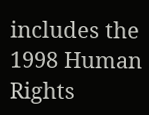includes the 1998 Human Rights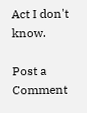Act I don't know.

Post a Comment